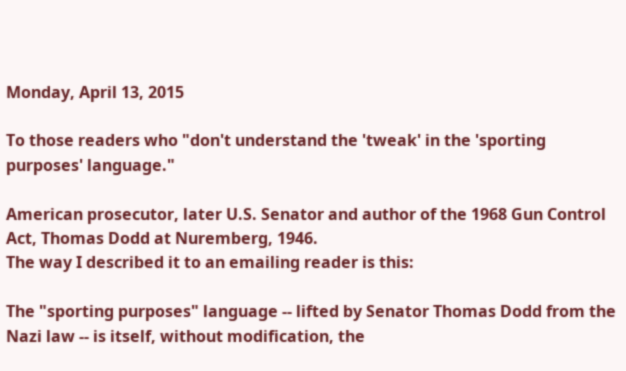Monday, April 13, 2015

To those readers who "don't understand the 'tweak' in the 'sporting purposes' language."

American prosecutor, later U.S. Senator and author of the 1968 Gun Control Act, Thomas Dodd at Nuremberg, 1946.
The way I described it to an emailing reader is this:

The "sporting purposes" language -- lifted by Senator Thomas Dodd from the Nazi law -- is itself, without modification, the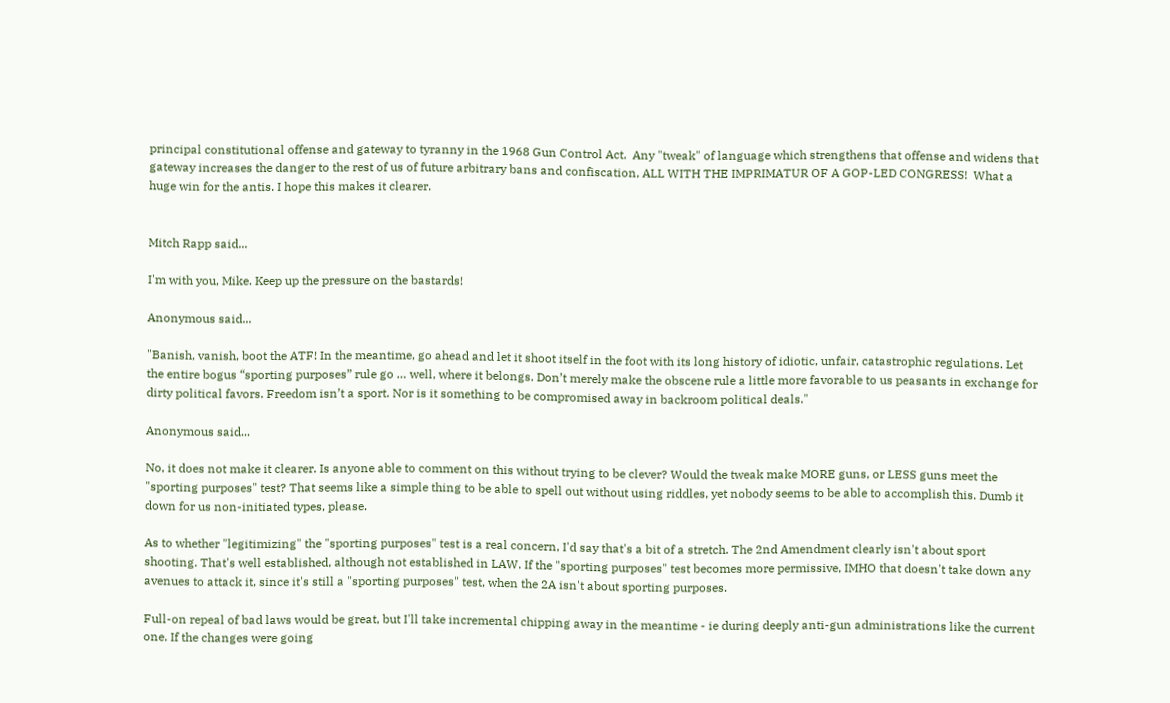principal constitutional offense and gateway to tyranny in the 1968 Gun Control Act.  Any "tweak" of language which strengthens that offense and widens that gateway increases the danger to the rest of us of future arbitrary bans and confiscation, ALL WITH THE IMPRIMATUR OF A GOP-LED CONGRESS!  What a huge win for the antis. I hope this makes it clearer.


Mitch Rapp said...

I'm with you, Mike. Keep up the pressure on the bastards!

Anonymous said...

"Banish, vanish, boot the ATF! In the meantime, go ahead and let it shoot itself in the foot with its long history of idiotic, unfair, catastrophic regulations. Let the entire bogus “sporting purposes” rule go … well, where it belongs. Don’t merely make the obscene rule a little more favorable to us peasants in exchange for dirty political favors. Freedom isn’t a sport. Nor is it something to be compromised away in backroom political deals."

Anonymous said...

No, it does not make it clearer. Is anyone able to comment on this without trying to be clever? Would the tweak make MORE guns, or LESS guns meet the "sporting purposes" test? That seems like a simple thing to be able to spell out without using riddles, yet nobody seems to be able to accomplish this. Dumb it down for us non-initiated types, please.

As to whether "legitimizing" the "sporting purposes" test is a real concern, I'd say that's a bit of a stretch. The 2nd Amendment clearly isn't about sport shooting. That's well established, although not established in LAW. If the "sporting purposes" test becomes more permissive, IMHO that doesn't take down any avenues to attack it, since it's still a "sporting purposes" test, when the 2A isn't about sporting purposes.

Full-on repeal of bad laws would be great, but I'll take incremental chipping away in the meantime - ie during deeply anti-gun administrations like the current one. If the changes were going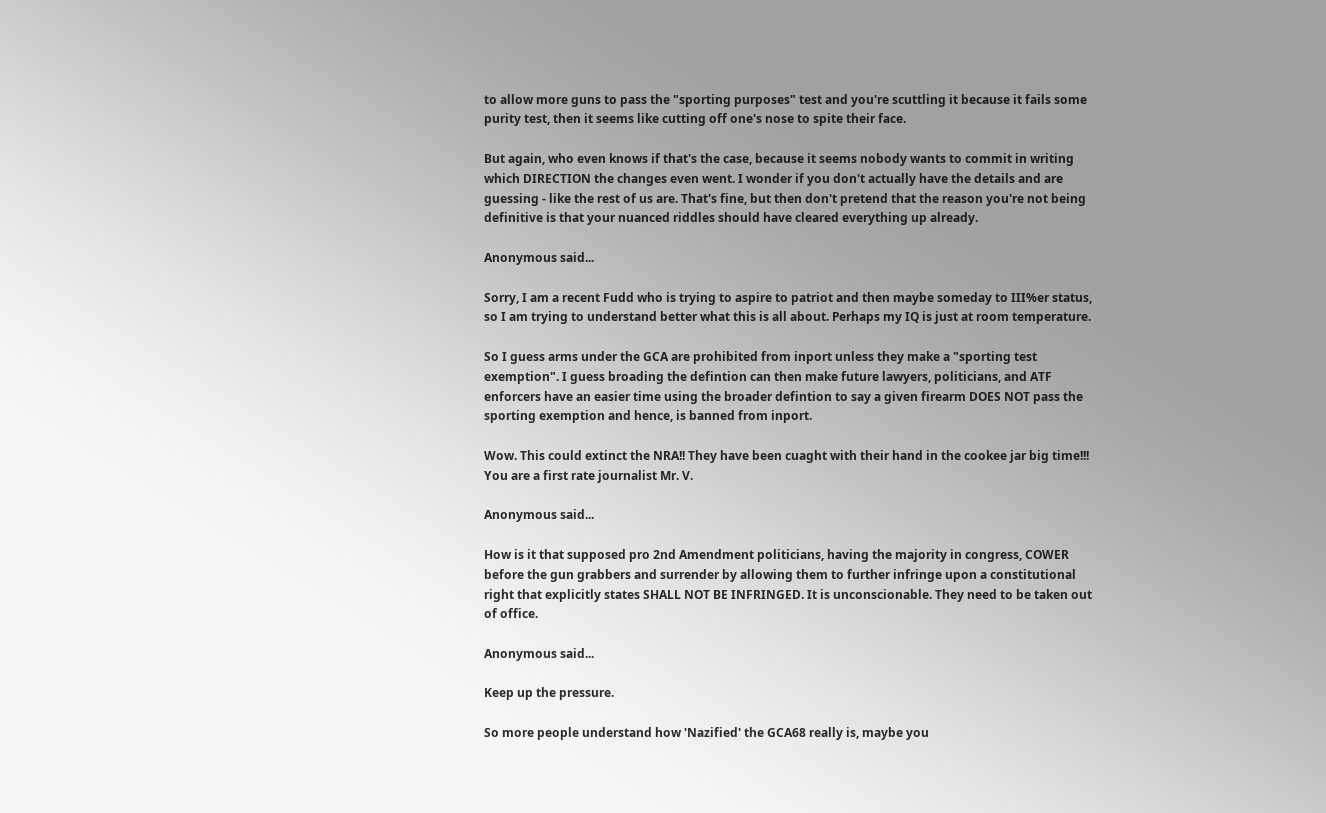to allow more guns to pass the "sporting purposes" test and you're scuttling it because it fails some purity test, then it seems like cutting off one's nose to spite their face.

But again, who even knows if that's the case, because it seems nobody wants to commit in writing which DIRECTION the changes even went. I wonder if you don't actually have the details and are guessing - like the rest of us are. That's fine, but then don't pretend that the reason you're not being definitive is that your nuanced riddles should have cleared everything up already.

Anonymous said...

Sorry, I am a recent Fudd who is trying to aspire to patriot and then maybe someday to III%er status, so I am trying to understand better what this is all about. Perhaps my IQ is just at room temperature.

So I guess arms under the GCA are prohibited from inport unless they make a "sporting test exemption". I guess broading the defintion can then make future lawyers, politicians, and ATF enforcers have an easier time using the broader defintion to say a given firearm DOES NOT pass the sporting exemption and hence, is banned from inport.

Wow. This could extinct the NRA!! They have been cuaght with their hand in the cookee jar big time!!! You are a first rate journalist Mr. V.

Anonymous said...

How is it that supposed pro 2nd Amendment politicians, having the majority in congress, COWER before the gun grabbers and surrender by allowing them to further infringe upon a constitutional right that explicitly states SHALL NOT BE INFRINGED. It is unconscionable. They need to be taken out of office.

Anonymous said...

Keep up the pressure.

So more people understand how 'Nazified' the GCA68 really is, maybe you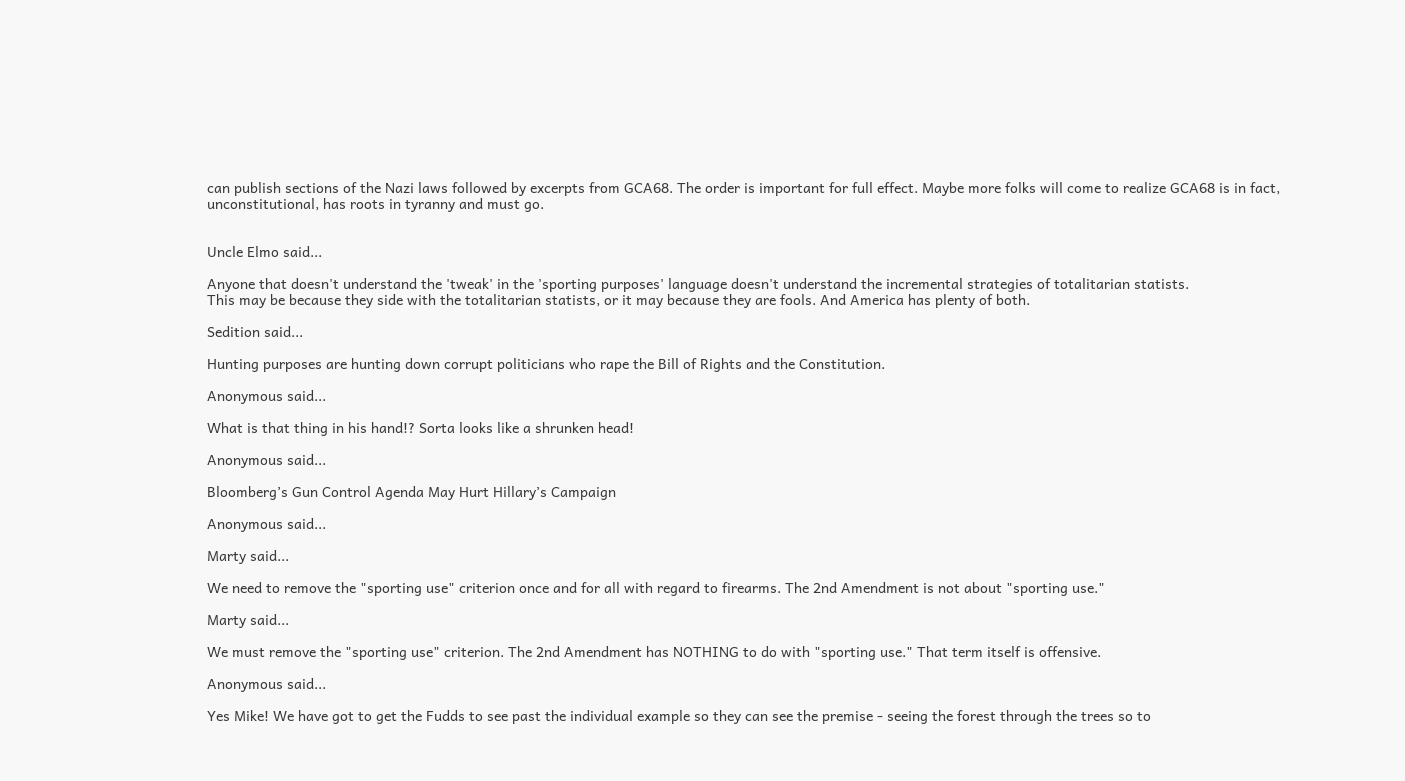can publish sections of the Nazi laws followed by excerpts from GCA68. The order is important for full effect. Maybe more folks will come to realize GCA68 is in fact, unconstitutional, has roots in tyranny and must go.


Uncle Elmo said...

Anyone that doesn't understand the 'tweak' in the 'sporting purposes' language doesn't understand the incremental strategies of totalitarian statists.
This may be because they side with the totalitarian statists, or it may because they are fools. And America has plenty of both.

Sedition said...

Hunting purposes are hunting down corrupt politicians who rape the Bill of Rights and the Constitution.

Anonymous said...

What is that thing in his hand!? Sorta looks like a shrunken head!

Anonymous said...

Bloomberg’s Gun Control Agenda May Hurt Hillary’s Campaign

Anonymous said...

Marty said...

We need to remove the "sporting use" criterion once and for all with regard to firearms. The 2nd Amendment is not about "sporting use."

Marty said...

We must remove the "sporting use" criterion. The 2nd Amendment has NOTHING to do with "sporting use." That term itself is offensive.

Anonymous said...

Yes Mike! We have got to get the Fudds to see past the individual example so they can see the premise - seeing the forest through the trees so to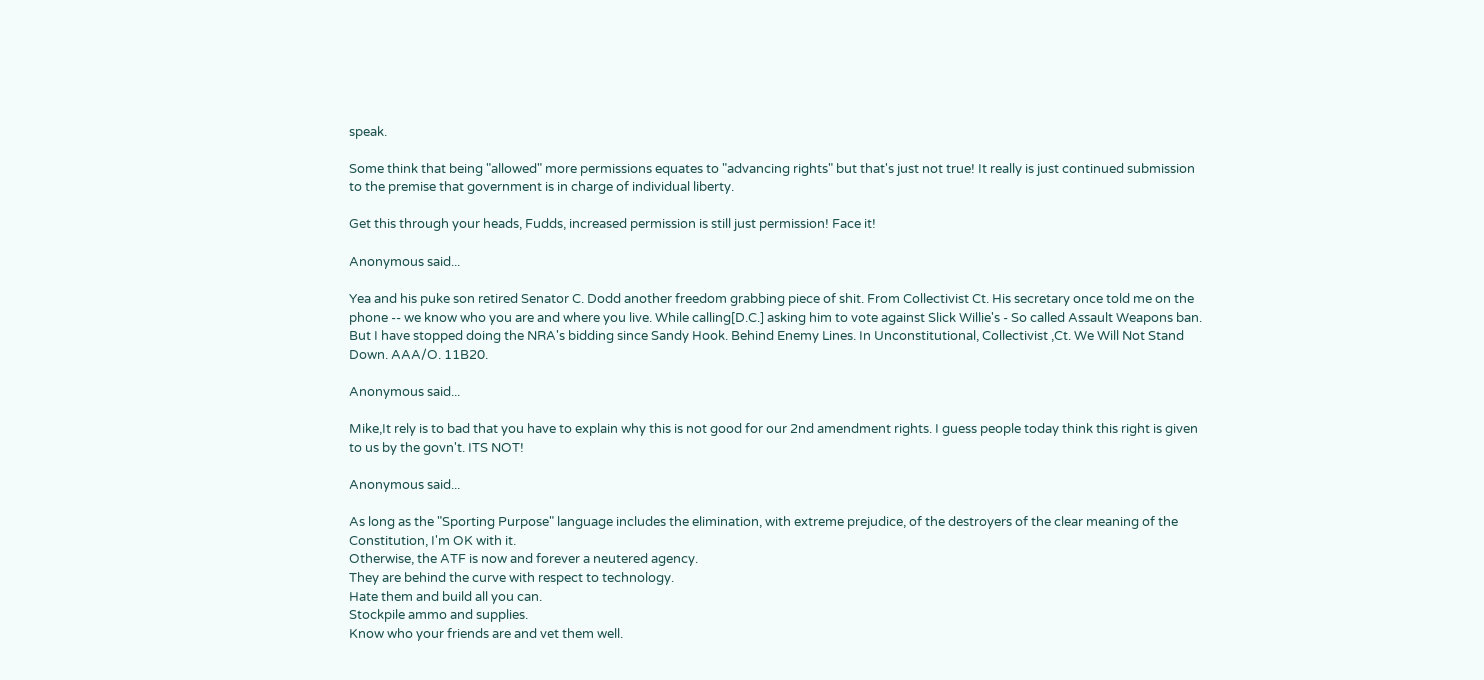speak.

Some think that being "allowed" more permissions equates to "advancing rights" but that's just not true! It really is just continued submission to the premise that government is in charge of individual liberty.

Get this through your heads, Fudds, increased permission is still just permission! Face it!

Anonymous said...

Yea and his puke son retired Senator C. Dodd another freedom grabbing piece of shit. From Collectivist Ct. His secretary once told me on the phone -- we know who you are and where you live. While calling[D.C.] asking him to vote against Slick Willie's - So called Assault Weapons ban. But I have stopped doing the NRA's bidding since Sandy Hook. Behind Enemy Lines. In Unconstitutional, Collectivist ,Ct. We Will Not Stand Down. AAA/O. 11B20.

Anonymous said...

Mike,It rely is to bad that you have to explain why this is not good for our 2nd amendment rights. I guess people today think this right is given to us by the govn't. ITS NOT!

Anonymous said...

As long as the "Sporting Purpose" language includes the elimination, with extreme prejudice, of the destroyers of the clear meaning of the Constitution, I'm OK with it.
Otherwise, the ATF is now and forever a neutered agency.
They are behind the curve with respect to technology.
Hate them and build all you can.
Stockpile ammo and supplies.
Know who your friends are and vet them well.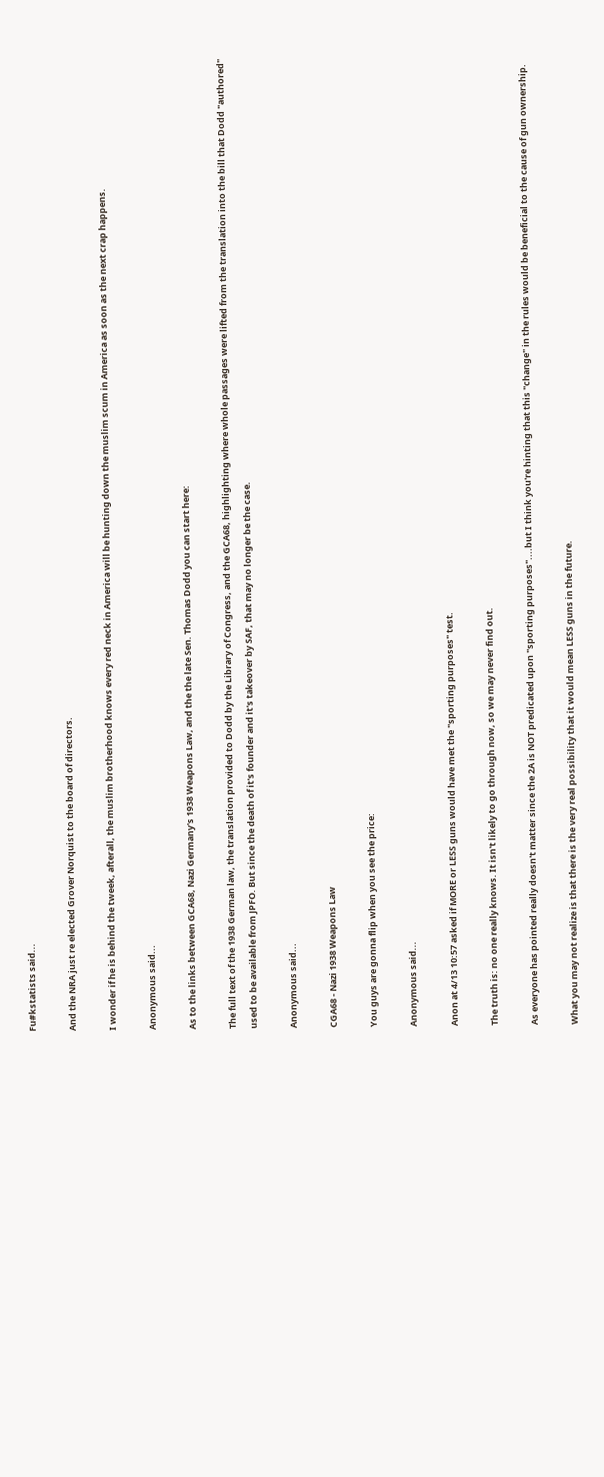Fu#kstatists said...

And the NRA just re elected Grover Norquist to the board of directors.

I wonder if he is behind the tweek, afterall, the muslim brotherhood knows every red neck in America will be hunting down the muslim scum in America as soon as the next crap happens.

Anonymous said...

As to the links between GCA68, Nazi Germany's 1938 Weapons Law, and the the late Sen. Thomas Dodd you can start here:

The full text of the 1938 German law, the translation provided to Dodd by the Library of Congress, and the GCA68, highlighting where whole passages were lifted from the translation into the bill that Dodd "authored" used to be available from JPFO. But since the death of it's founder and it's takeover by SAF, that may no longer be the case.

Anonymous said...

CGA68 - Nazi 1938 Weapons Law

You guys are gonna flip when you see the price:

Anonymous said...

Anon at 4/13 10:57 asked if MORE or LESS guns would have met the "sporting purposes" test.

The truth is: no one really knows. It isn't likely to go through now, so we may never find out.

As everyone has pointed really doesn't matter since the 2A is NOT predicated upon "sporting purposes"....but I think you're hinting that this "change" in the rules would be beneficial to the cause of gun ownership.

What you may not realize is that there is the very real possibility that it would mean LESS guns in the future.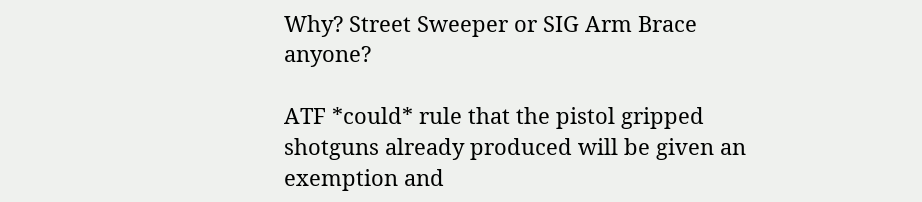Why? Street Sweeper or SIG Arm Brace anyone?

ATF *could* rule that the pistol gripped shotguns already produced will be given an exemption and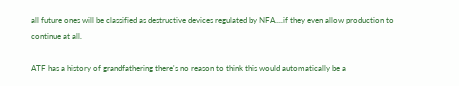all future ones will be classified as destructive devices regulated by NFA....if they even allow production to continue at all.

ATF has a history of grandfathering there's no reason to think this would automatically be a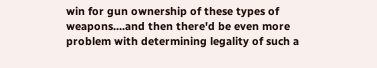win for gun ownership of these types of weapons....and then there'd be even more problem with determining legality of such a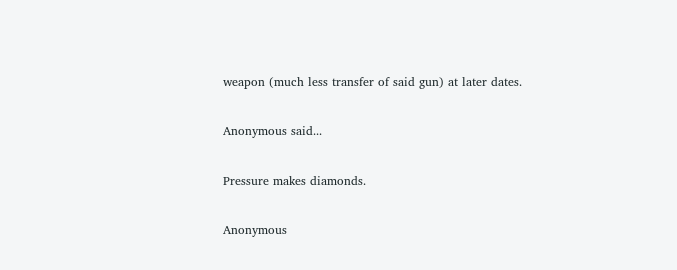weapon (much less transfer of said gun) at later dates.

Anonymous said...

Pressure makes diamonds.

Anonymous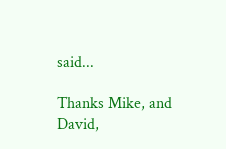said...

Thanks Mike, and David,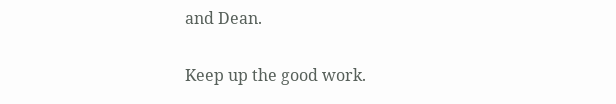and Dean.

Keep up the good work.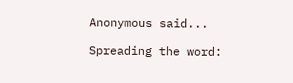Anonymous said...

Spreading the word: